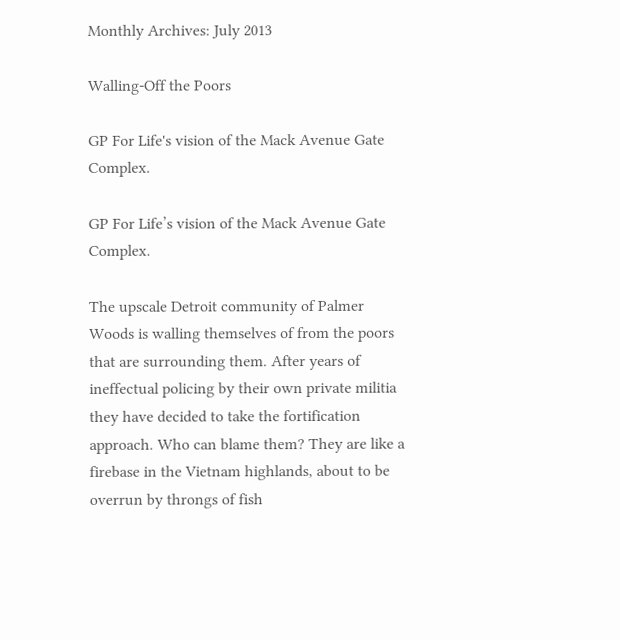Monthly Archives: July 2013

Walling-Off the Poors

GP For Life's vision of the Mack Avenue Gate Complex.

GP For Life’s vision of the Mack Avenue Gate Complex.

The upscale Detroit community of Palmer Woods is walling themselves of from the poors that are surrounding them. After years of ineffectual policing by their own private militia they have decided to take the fortification approach. Who can blame them? They are like a firebase in the Vietnam highlands, about to be overrun by throngs of fish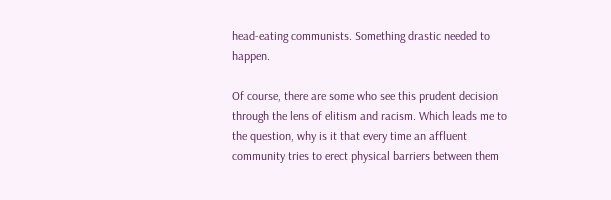head-eating communists. Something drastic needed to happen.

Of course, there are some who see this prudent decision through the lens of elitism and racism. Which leads me to the question, why is it that every time an affluent community tries to erect physical barriers between them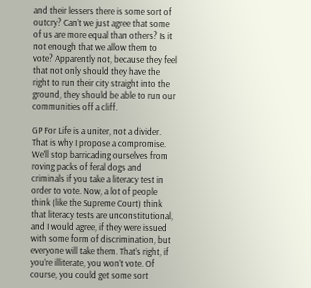and their lessers there is some sort of outcry? Can’t we just agree that some of us are more equal than others? Is it not enough that we allow them to vote? Apparently not, because they feel that not only should they have the right to run their city straight into the ground, they should be able to run our communities off a cliff.

GP For Life is a uniter, not a divider. That is why I propose a compromise. We’ll stop barricading ourselves from roving packs of feral dogs and criminals if you take a literacy test in order to vote. Now, a lot of people think (like the Supreme Court) think that literacy tests are unconstitutional, and I would agree, if they were issued with some form of discrimination, but everyone will take them. That’s right, if you’re illiterate, you won’t vote. Of course, you could get some sort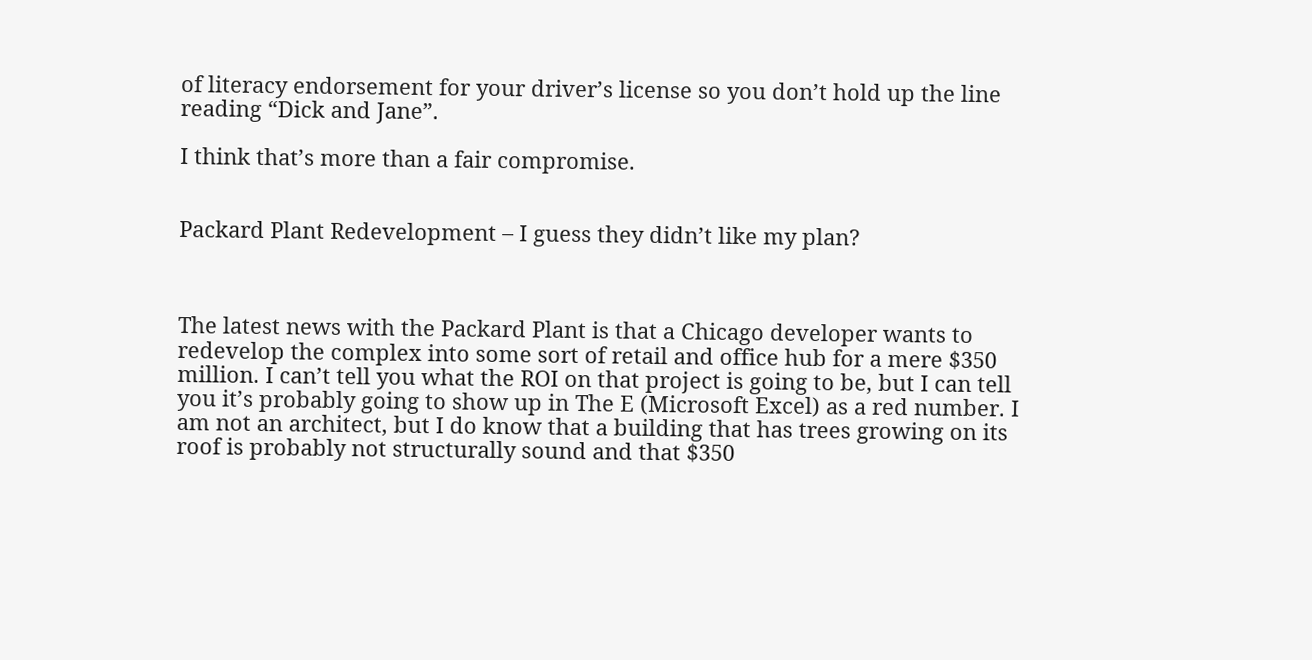of literacy endorsement for your driver’s license so you don’t hold up the line reading “Dick and Jane”.

I think that’s more than a fair compromise.


Packard Plant Redevelopment – I guess they didn’t like my plan?



The latest news with the Packard Plant is that a Chicago developer wants to redevelop the complex into some sort of retail and office hub for a mere $350 million. I can’t tell you what the ROI on that project is going to be, but I can tell you it’s probably going to show up in The E (Microsoft Excel) as a red number. I am not an architect, but I do know that a building that has trees growing on its roof is probably not structurally sound and that $350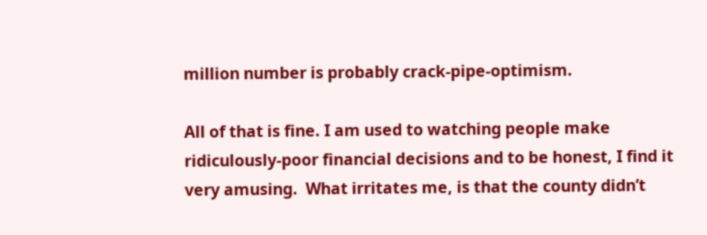million number is probably crack-pipe-optimism.

All of that is fine. I am used to watching people make ridiculously-poor financial decisions and to be honest, I find it very amusing.  What irritates me, is that the county didn’t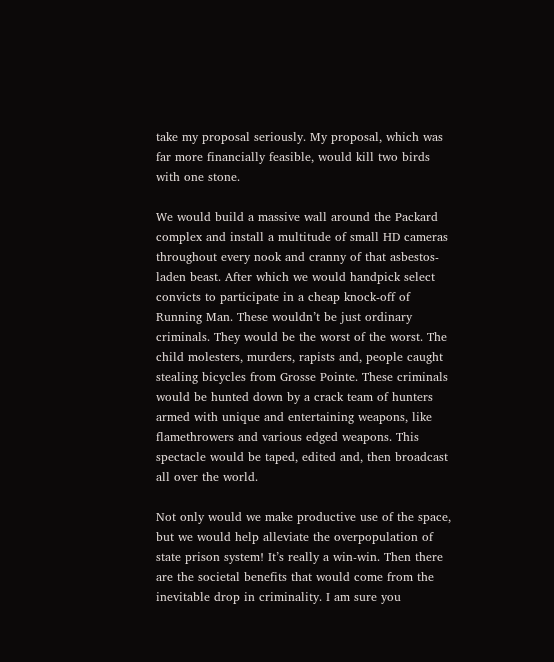take my proposal seriously. My proposal, which was far more financially feasible, would kill two birds with one stone.

We would build a massive wall around the Packard complex and install a multitude of small HD cameras throughout every nook and cranny of that asbestos-laden beast. After which we would handpick select convicts to participate in a cheap knock-off of Running Man. These wouldn’t be just ordinary criminals. They would be the worst of the worst. The child molesters, murders, rapists and, people caught stealing bicycles from Grosse Pointe. These criminals would be hunted down by a crack team of hunters armed with unique and entertaining weapons, like flamethrowers and various edged weapons. This spectacle would be taped, edited and, then broadcast all over the world.

Not only would we make productive use of the space, but we would help alleviate the overpopulation of state prison system! It’s really a win-win. Then there are the societal benefits that would come from the inevitable drop in criminality. I am sure you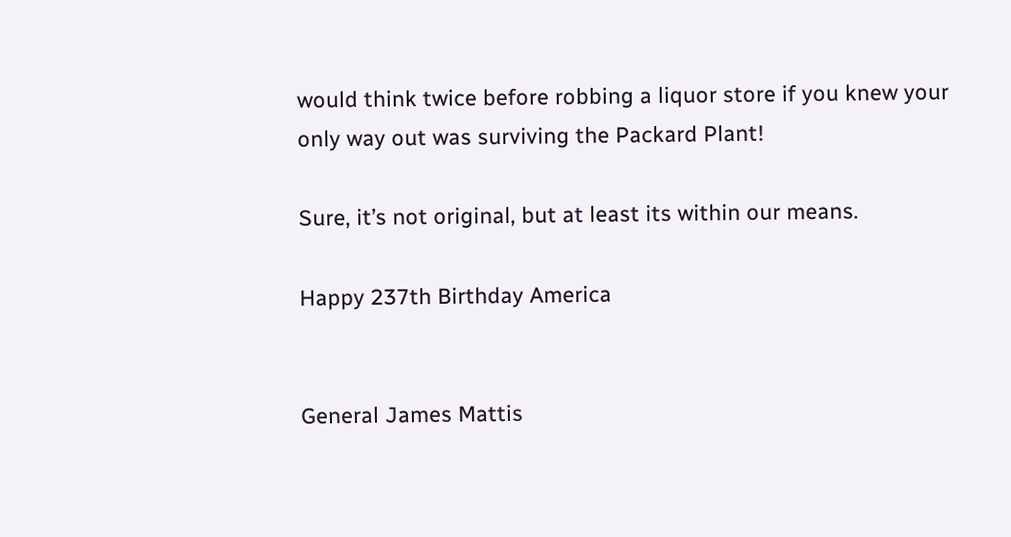would think twice before robbing a liquor store if you knew your only way out was surviving the Packard Plant!

Sure, it’s not original, but at least its within our means.

Happy 237th Birthday America


General James Mattis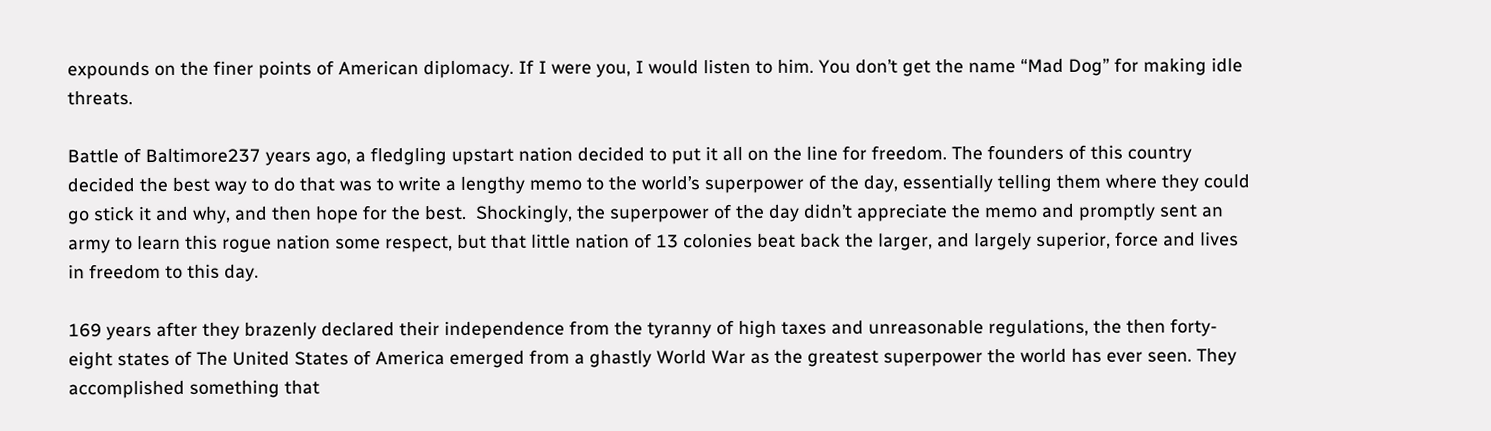expounds on the finer points of American diplomacy. If I were you, I would listen to him. You don’t get the name “Mad Dog” for making idle threats.

Battle of Baltimore237 years ago, a fledgling upstart nation decided to put it all on the line for freedom. The founders of this country decided the best way to do that was to write a lengthy memo to the world’s superpower of the day, essentially telling them where they could go stick it and why, and then hope for the best.  Shockingly, the superpower of the day didn’t appreciate the memo and promptly sent an army to learn this rogue nation some respect, but that little nation of 13 colonies beat back the larger, and largely superior, force and lives in freedom to this day.

169 years after they brazenly declared their independence from the tyranny of high taxes and unreasonable regulations, the then forty-eight states of The United States of America emerged from a ghastly World War as the greatest superpower the world has ever seen. They accomplished something that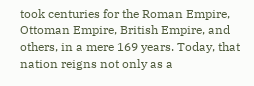took centuries for the Roman Empire, Ottoman Empire, British Empire, and others, in a mere 169 years. Today, that nation reigns not only as a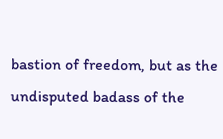bastion of freedom, but as the undisputed badass of the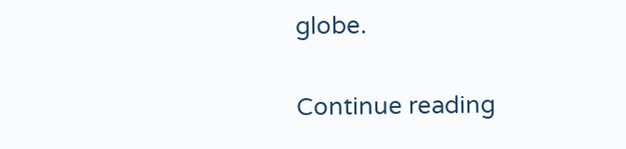globe.

Continue reading